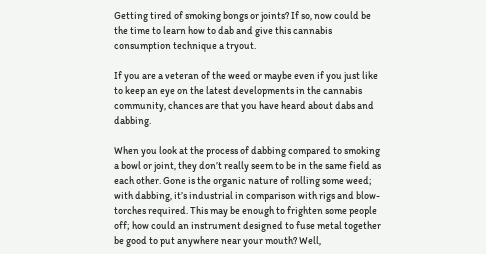Getting tired of smoking bongs or joints? If so, now could be the time to learn how to dab and give this cannabis consumption technique a tryout.

If you are a veteran of the weed or maybe even if you just like to keep an eye on the latest developments in the cannabis community, chances are that you have heard about dabs and dabbing.

When you look at the process of dabbing compared to smoking a bowl or joint, they don’t really seem to be in the same field as each other. Gone is the organic nature of rolling some weed; with dabbing, it’s industrial in comparison with rigs and blow-torches required. This may be enough to frighten some people off; how could an instrument designed to fuse metal together be good to put anywhere near your mouth? Well,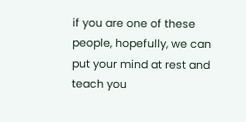if you are one of these people, hopefully, we can put your mind at rest and teach you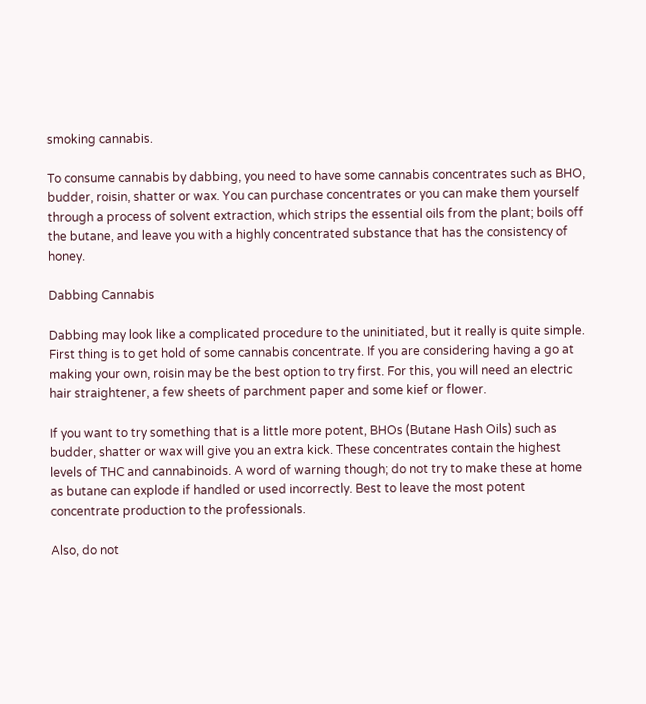smoking cannabis.

To consume cannabis by dabbing, you need to have some cannabis concentrates such as BHO, budder, roisin, shatter or wax. You can purchase concentrates or you can make them yourself through a process of solvent extraction, which strips the essential oils from the plant; boils off the butane, and leave you with a highly concentrated substance that has the consistency of honey.

Dabbing Cannabis

Dabbing may look like a complicated procedure to the uninitiated, but it really is quite simple. First thing is to get hold of some cannabis concentrate. If you are considering having a go at making your own, roisin may be the best option to try first. For this, you will need an electric hair straightener, a few sheets of parchment paper and some kief or flower.

If you want to try something that is a little more potent, BHOs (Butane Hash Oils) such as budder, shatter or wax will give you an extra kick. These concentrates contain the highest levels of THC and cannabinoids. A word of warning though; do not try to make these at home as butane can explode if handled or used incorrectly. Best to leave the most potent concentrate production to the professionals.

Also, do not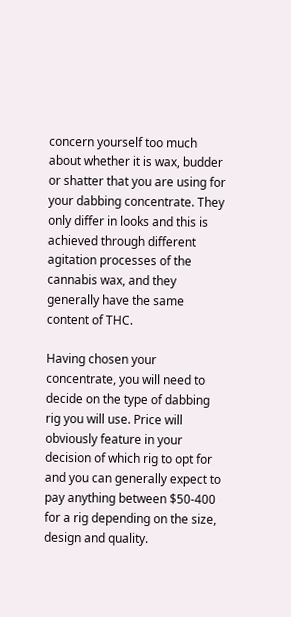concern yourself too much about whether it is wax, budder or shatter that you are using for your dabbing concentrate. They only differ in looks and this is achieved through different agitation processes of the cannabis wax, and they generally have the same content of THC.

Having chosen your concentrate, you will need to decide on the type of dabbing rig you will use. Price will obviously feature in your decision of which rig to opt for and you can generally expect to pay anything between $50-400 for a rig depending on the size, design and quality.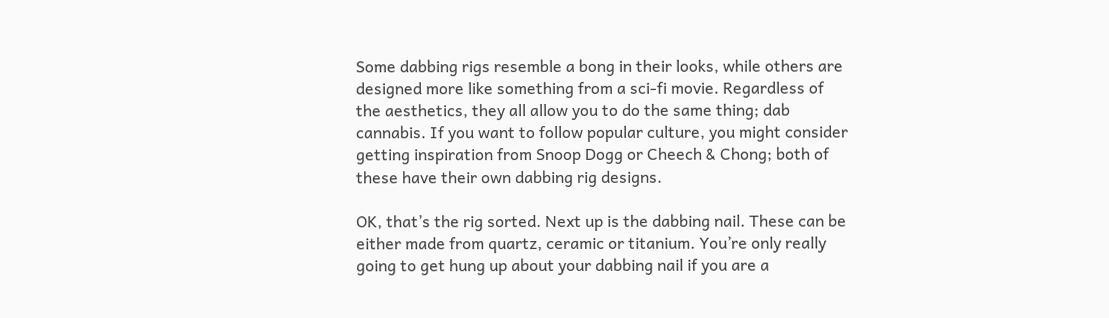Some dabbing rigs resemble a bong in their looks, while others are designed more like something from a sci-fi movie. Regardless of the aesthetics, they all allow you to do the same thing; dab cannabis. If you want to follow popular culture, you might consider getting inspiration from Snoop Dogg or Cheech & Chong; both of these have their own dabbing rig designs.

OK, that’s the rig sorted. Next up is the dabbing nail. These can be either made from quartz, ceramic or titanium. You’re only really going to get hung up about your dabbing nail if you are a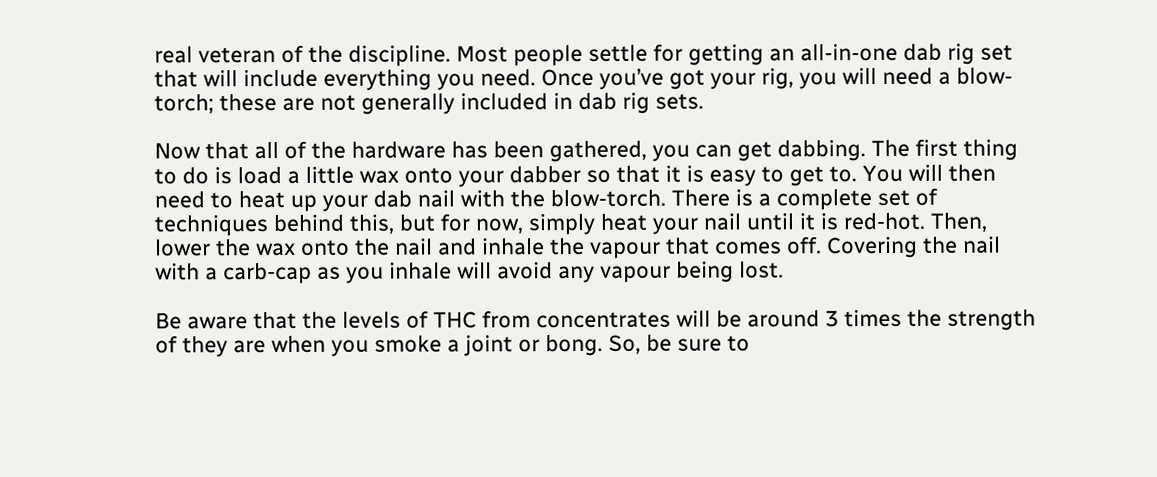real veteran of the discipline. Most people settle for getting an all-in-one dab rig set that will include everything you need. Once you’ve got your rig, you will need a blow-torch; these are not generally included in dab rig sets.

Now that all of the hardware has been gathered, you can get dabbing. The first thing to do is load a little wax onto your dabber so that it is easy to get to. You will then need to heat up your dab nail with the blow-torch. There is a complete set of techniques behind this, but for now, simply heat your nail until it is red-hot. Then, lower the wax onto the nail and inhale the vapour that comes off. Covering the nail with a carb-cap as you inhale will avoid any vapour being lost.

Be aware that the levels of THC from concentrates will be around 3 times the strength of they are when you smoke a joint or bong. So, be sure to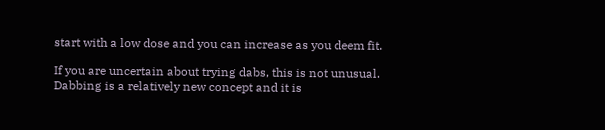start with a low dose and you can increase as you deem fit.

If you are uncertain about trying dabs, this is not unusual. Dabbing is a relatively new concept and it is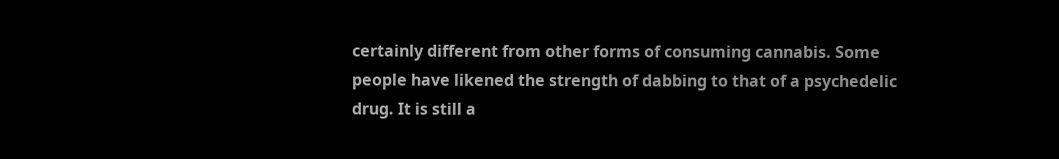certainly different from other forms of consuming cannabis. Some people have likened the strength of dabbing to that of a psychedelic drug. It is still a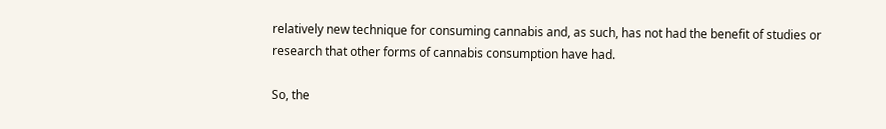relatively new technique for consuming cannabis and, as such, has not had the benefit of studies or research that other forms of cannabis consumption have had.

So, the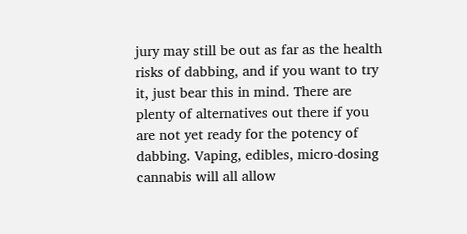jury may still be out as far as the health risks of dabbing, and if you want to try it, just bear this in mind. There are plenty of alternatives out there if you are not yet ready for the potency of dabbing. Vaping, edibles, micro-dosing cannabis will all allow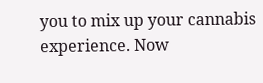you to mix up your cannabis experience. Now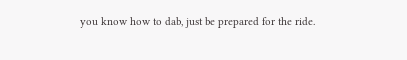you know how to dab, just be prepared for the ride.